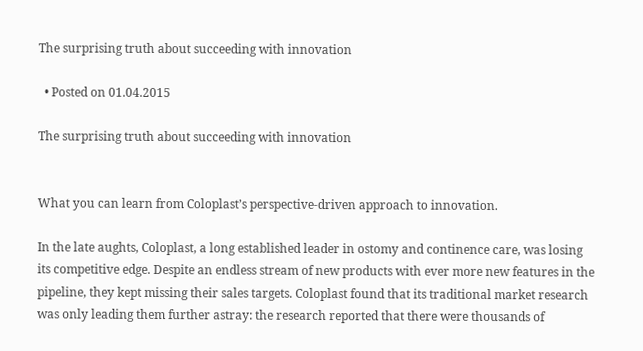The surprising truth about succeeding with innovation

  • Posted on 01.04.2015

The surprising truth about succeeding with innovation


What you can learn from Coloplast’s perspective-driven approach to innovation.

In the late aughts, Coloplast, a long established leader in ostomy and continence care, was losing its competitive edge. Despite an endless stream of new products with ever more new features in the pipeline, they kept missing their sales targets. Coloplast found that its traditional market research was only leading them further astray: the research reported that there were thousands of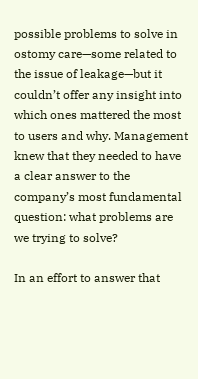possible problems to solve in ostomy care—some related to the issue of leakage—but it couldn’t offer any insight into which ones mattered the most to users and why. Management knew that they needed to have a clear answer to the company’s most fundamental question: what problems are we trying to solve?

In an effort to answer that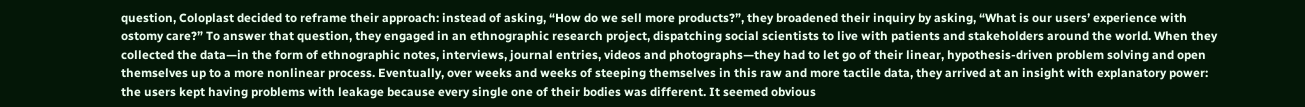question, Coloplast decided to reframe their approach: instead of asking, “How do we sell more products?”, they broadened their inquiry by asking, “What is our users’ experience with ostomy care?” To answer that question, they engaged in an ethnographic research project, dispatching social scientists to live with patients and stakeholders around the world. When they collected the data—in the form of ethnographic notes, interviews, journal entries, videos and photographs—they had to let go of their linear, hypothesis-driven problem solving and open themselves up to a more nonlinear process. Eventually, over weeks and weeks of steeping themselves in this raw and more tactile data, they arrived at an insight with explanatory power: the users kept having problems with leakage because every single one of their bodies was different. It seemed obvious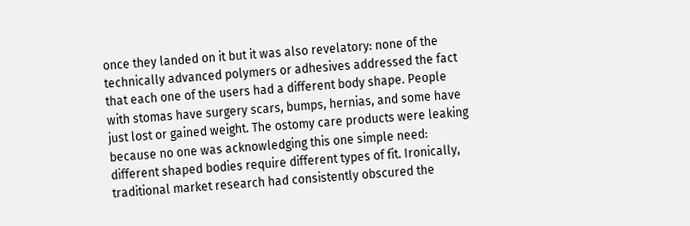once they landed on it but it was also revelatory: none of the technically advanced polymers or adhesives addressed the fact that each one of the users had a different body shape. People with stomas have surgery scars, bumps, hernias, and some have just lost or gained weight. The ostomy care products were leaking because no one was acknowledging this one simple need: different shaped bodies require different types of fit. Ironically, traditional market research had consistently obscured the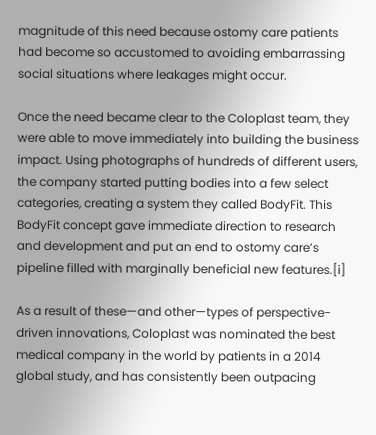magnitude of this need because ostomy care patients had become so accustomed to avoiding embarrassing social situations where leakages might occur.

Once the need became clear to the Coloplast team, they were able to move immediately into building the business impact. Using photographs of hundreds of different users, the company started putting bodies into a few select categories, creating a system they called BodyFit. This BodyFit concept gave immediate direction to research and development and put an end to ostomy care’s pipeline filled with marginally beneficial new features.[i]

As a result of these—and other—types of perspective-driven innovations, Coloplast was nominated the best medical company in the world by patients in a 2014 global study, and has consistently been outpacing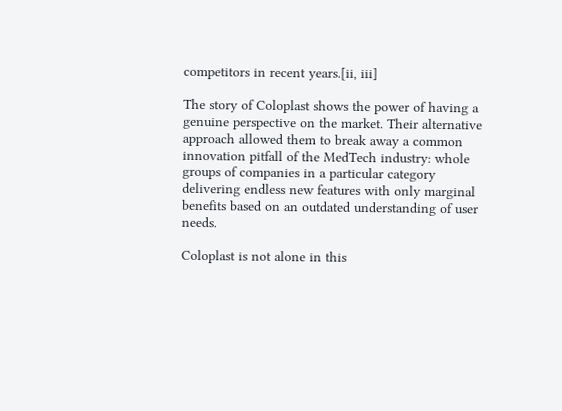competitors in recent years.[ii, iii]

The story of Coloplast shows the power of having a genuine perspective on the market. Their alternative approach allowed them to break away a common innovation pitfall of the MedTech industry: whole groups of companies in a particular category delivering endless new features with only marginal benefits based on an outdated understanding of user needs.

Coloplast is not alone in this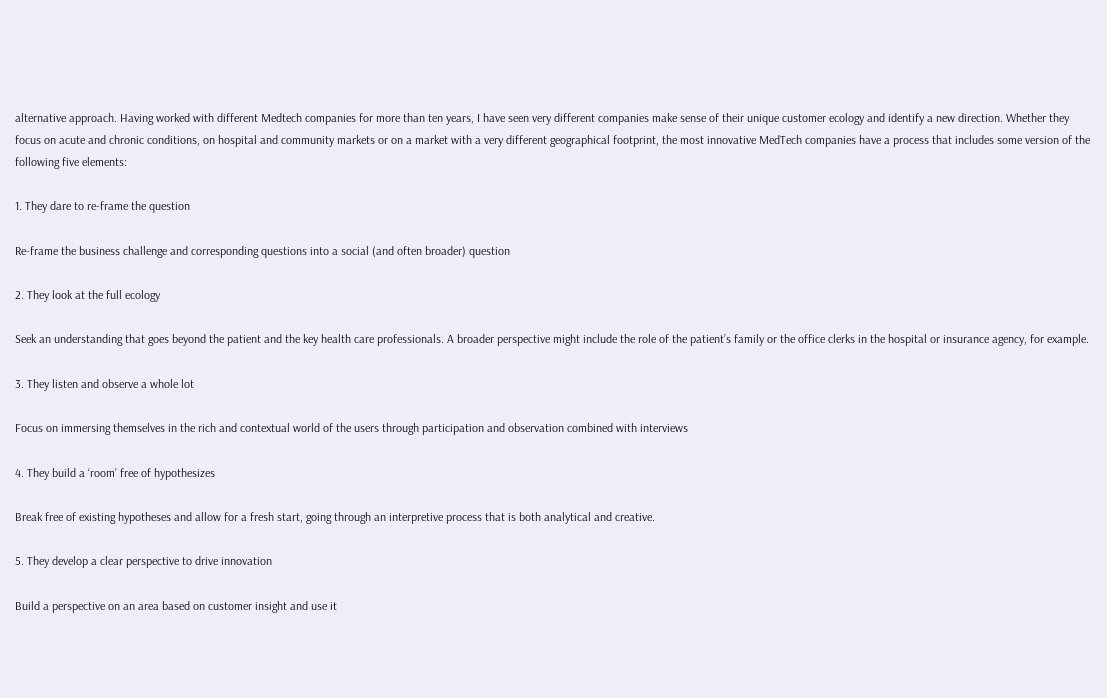alternative approach. Having worked with different Medtech companies for more than ten years, I have seen very different companies make sense of their unique customer ecology and identify a new direction. Whether they focus on acute and chronic conditions, on hospital and community markets or on a market with a very different geographical footprint, the most innovative MedTech companies have a process that includes some version of the following five elements:

1. They dare to re-frame the question

Re-frame the business challenge and corresponding questions into a social (and often broader) question

2. They look at the full ecology

Seek an understanding that goes beyond the patient and the key health care professionals. A broader perspective might include the role of the patient’s family or the office clerks in the hospital or insurance agency, for example.

3. They listen and observe a whole lot

Focus on immersing themselves in the rich and contextual world of the users through participation and observation combined with interviews

4. They build a ‘room’ free of hypothesizes

Break free of existing hypotheses and allow for a fresh start, going through an interpretive process that is both analytical and creative.

5. They develop a clear perspective to drive innovation

Build a perspective on an area based on customer insight and use it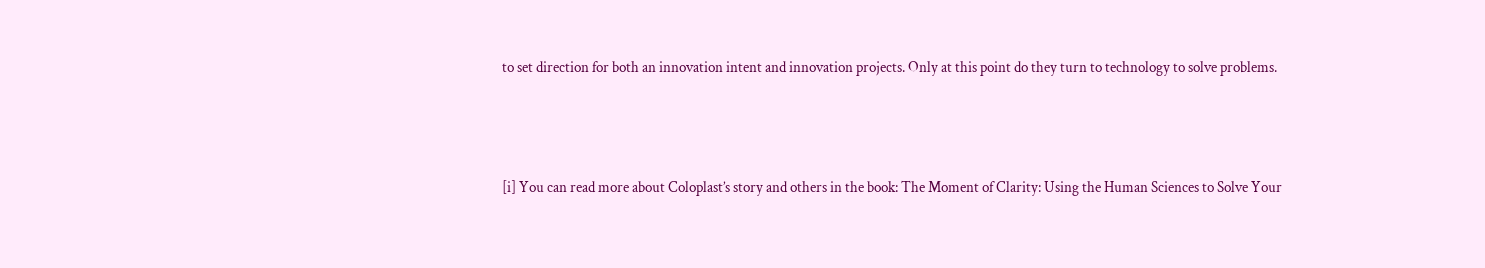to set direction for both an innovation intent and innovation projects. Only at this point do they turn to technology to solve problems.



[i] You can read more about Coloplast’s story and others in the book: The Moment of Clarity: Using the Human Sciences to Solve Your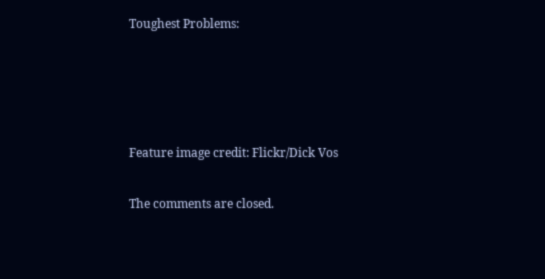Toughest Problems:




Feature image credit: Flickr/Dick Vos

The comments are closed.